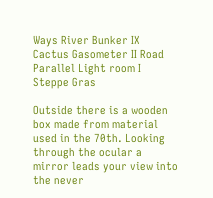Ways River Bunker IX Cactus Gasometer II Road Parallel Light room I Steppe Gras

Outside there is a wooden box made from material used in the 70th. Looking through the ocular a mirror leads your view into the never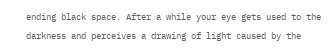ending black space. After a while your eye gets used to the darkness and perceives a drawing of light caused by the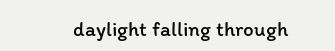daylight falling through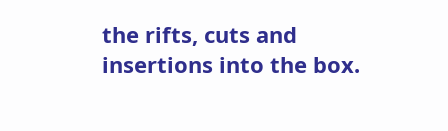the rifts, cuts and insertions into the box.